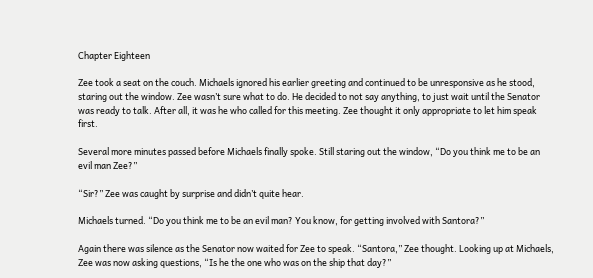Chapter Eighteen

Zee took a seat on the couch. Michaels ignored his earlier greeting and continued to be unresponsive as he stood, staring out the window. Zee wasn’t sure what to do. He decided to not say anything, to just wait until the Senator was ready to talk. After all, it was he who called for this meeting. Zee thought it only appropriate to let him speak first.

Several more minutes passed before Michaels finally spoke. Still staring out the window, “Do you think me to be an evil man Zee?”

“Sir?” Zee was caught by surprise and didn’t quite hear.

Michaels turned. “Do you think me to be an evil man? You know, for getting involved with Santora?”

Again there was silence as the Senator now waited for Zee to speak. “Santora,” Zee thought. Looking up at Michaels, Zee was now asking questions, “Is he the one who was on the ship that day?”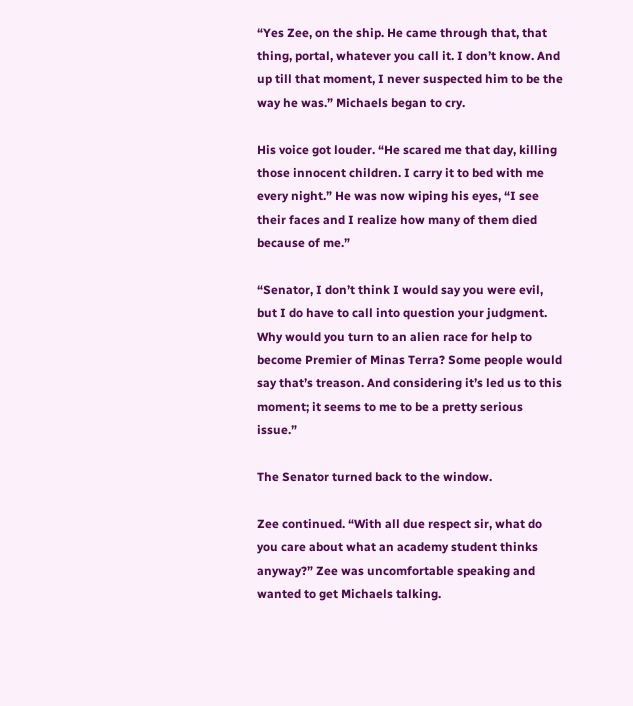“Yes Zee, on the ship. He came through that, that thing, portal, whatever you call it. I don’t know. And up till that moment, I never suspected him to be the way he was.” Michaels began to cry.

His voice got louder. “He scared me that day, killing those innocent children. I carry it to bed with me every night.” He was now wiping his eyes, “I see their faces and I realize how many of them died because of me.”

“Senator, I don’t think I would say you were evil, but I do have to call into question your judgment. Why would you turn to an alien race for help to become Premier of Minas Terra? Some people would say that’s treason. And considering it’s led us to this moment; it seems to me to be a pretty serious issue.”

The Senator turned back to the window.

Zee continued. “With all due respect sir, what do you care about what an academy student thinks anyway?” Zee was uncomfortable speaking and wanted to get Michaels talking.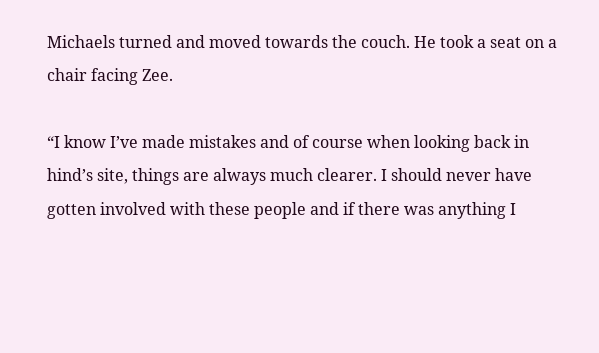Michaels turned and moved towards the couch. He took a seat on a chair facing Zee.

“I know I’ve made mistakes and of course when looking back in hind’s site, things are always much clearer. I should never have gotten involved with these people and if there was anything I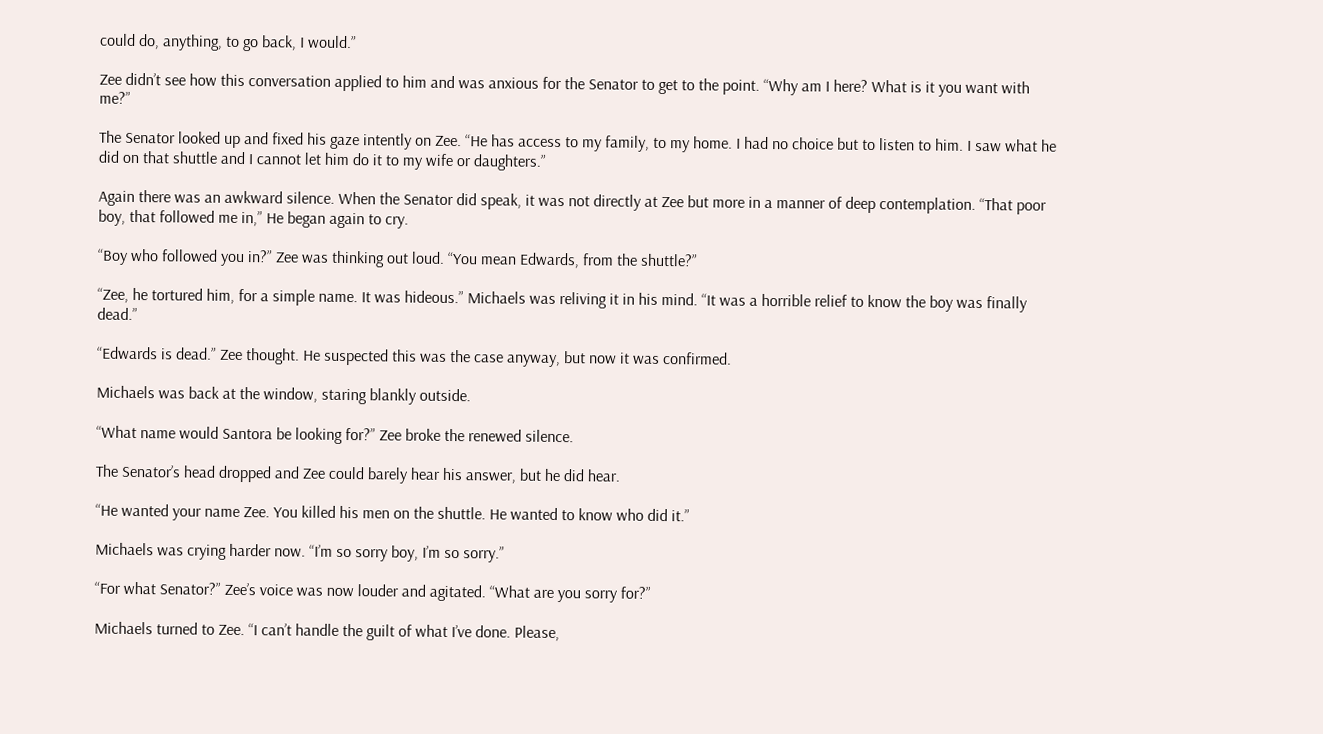could do, anything, to go back, I would.”

Zee didn’t see how this conversation applied to him and was anxious for the Senator to get to the point. “Why am I here? What is it you want with me?”

The Senator looked up and fixed his gaze intently on Zee. “He has access to my family, to my home. I had no choice but to listen to him. I saw what he did on that shuttle and I cannot let him do it to my wife or daughters.”

Again there was an awkward silence. When the Senator did speak, it was not directly at Zee but more in a manner of deep contemplation. “That poor boy, that followed me in,” He began again to cry.

“Boy who followed you in?” Zee was thinking out loud. “You mean Edwards, from the shuttle?”

“Zee, he tortured him, for a simple name. It was hideous.” Michaels was reliving it in his mind. “It was a horrible relief to know the boy was finally dead.”

“Edwards is dead.” Zee thought. He suspected this was the case anyway, but now it was confirmed.

Michaels was back at the window, staring blankly outside.

“What name would Santora be looking for?” Zee broke the renewed silence.

The Senator’s head dropped and Zee could barely hear his answer, but he did hear.

“He wanted your name Zee. You killed his men on the shuttle. He wanted to know who did it.”

Michaels was crying harder now. “I’m so sorry boy, I’m so sorry.”

“For what Senator?” Zee’s voice was now louder and agitated. “What are you sorry for?”

Michaels turned to Zee. “I can’t handle the guilt of what I’ve done. Please,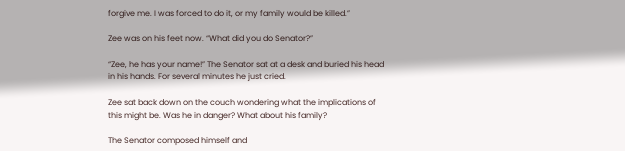forgive me. I was forced to do it, or my family would be killed.”

Zee was on his feet now. “What did you do Senator?”

“Zee, he has your name!” The Senator sat at a desk and buried his head in his hands. For several minutes he just cried.

Zee sat back down on the couch wondering what the implications of this might be. Was he in danger? What about his family?

The Senator composed himself and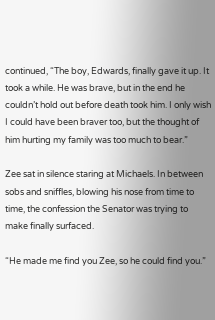continued, “The boy, Edwards, finally gave it up. It took a while. He was brave, but in the end he couldn’t hold out before death took him. I only wish I could have been braver too, but the thought of him hurting my family was too much to bear.”

Zee sat in silence staring at Michaels. In between sobs and sniffles, blowing his nose from time to time, the confession the Senator was trying to make finally surfaced.

“He made me find you Zee, so he could find you.”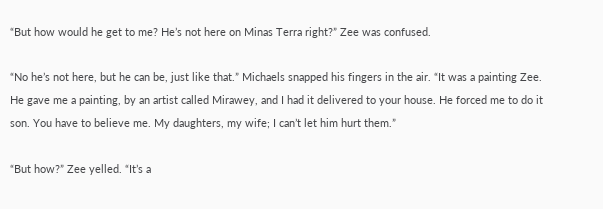“But how would he get to me? He’s not here on Minas Terra right?” Zee was confused.

“No he’s not here, but he can be, just like that.” Michaels snapped his fingers in the air. “It was a painting Zee. He gave me a painting, by an artist called Mirawey, and I had it delivered to your house. He forced me to do it son. You have to believe me. My daughters, my wife; I can’t let him hurt them.”

“But how?” Zee yelled. “It’s a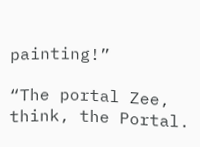painting!”

“The portal Zee, think, the Portal.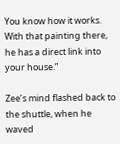You know how it works. With that painting there, he has a direct link into your house.”

Zee’s mind flashed back to the shuttle, when he waved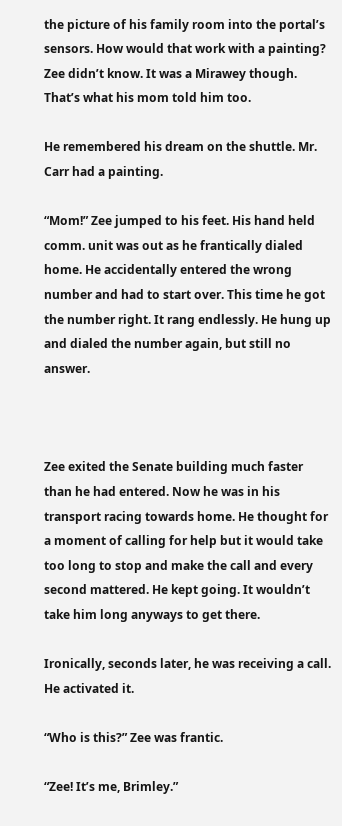the picture of his family room into the portal’s sensors. How would that work with a painting? Zee didn’t know. It was a Mirawey though. That’s what his mom told him too.

He remembered his dream on the shuttle. Mr. Carr had a painting.

“Mom!” Zee jumped to his feet. His hand held comm. unit was out as he frantically dialed home. He accidentally entered the wrong number and had to start over. This time he got the number right. It rang endlessly. He hung up and dialed the number again, but still no answer.



Zee exited the Senate building much faster than he had entered. Now he was in his transport racing towards home. He thought for a moment of calling for help but it would take too long to stop and make the call and every second mattered. He kept going. It wouldn’t take him long anyways to get there.

Ironically, seconds later, he was receiving a call. He activated it.

“Who is this?” Zee was frantic.

“Zee! It’s me, Brimley.”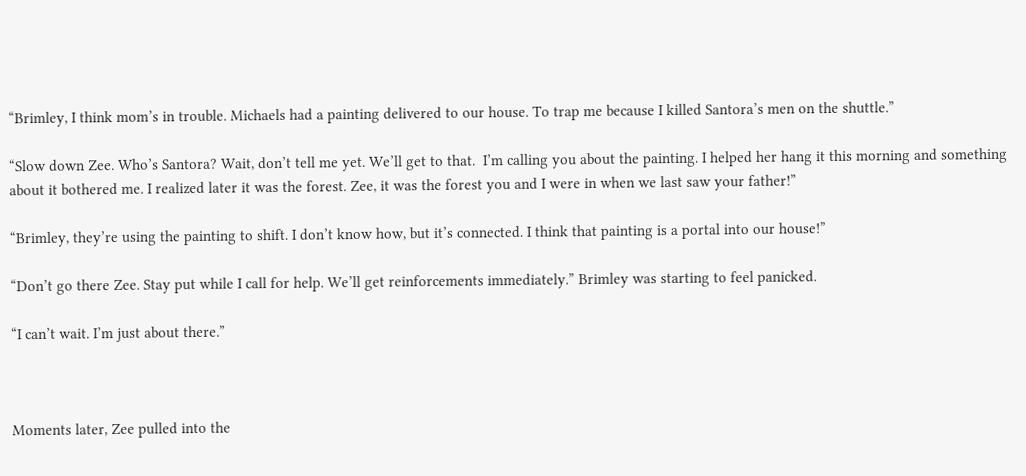“Brimley, I think mom’s in trouble. Michaels had a painting delivered to our house. To trap me because I killed Santora’s men on the shuttle.”

“Slow down Zee. Who’s Santora? Wait, don’t tell me yet. We’ll get to that.  I’m calling you about the painting. I helped her hang it this morning and something about it bothered me. I realized later it was the forest. Zee, it was the forest you and I were in when we last saw your father!”

“Brimley, they’re using the painting to shift. I don’t know how, but it’s connected. I think that painting is a portal into our house!”

“Don’t go there Zee. Stay put while I call for help. We’ll get reinforcements immediately.” Brimley was starting to feel panicked.

“I can’t wait. I’m just about there.”



Moments later, Zee pulled into the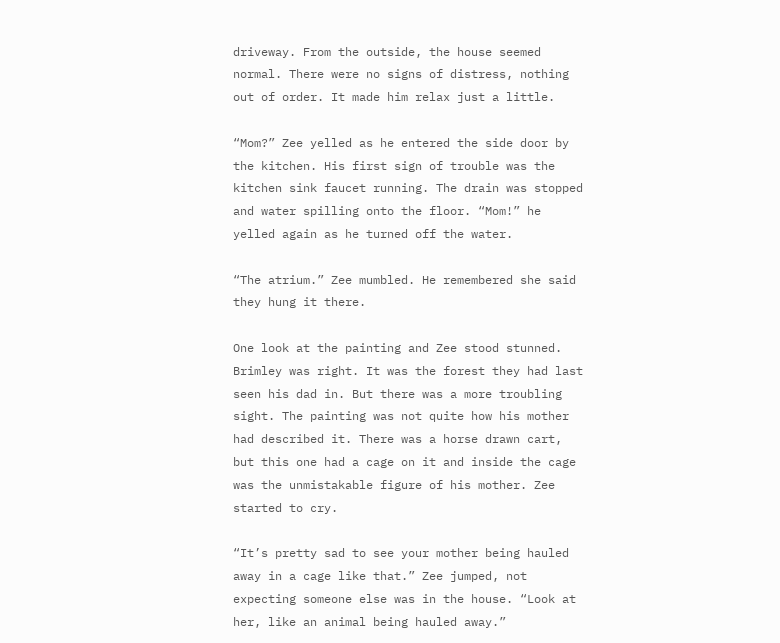driveway. From the outside, the house seemed normal. There were no signs of distress, nothing out of order. It made him relax just a little.

“Mom?” Zee yelled as he entered the side door by the kitchen. His first sign of trouble was the kitchen sink faucet running. The drain was stopped and water spilling onto the floor. “Mom!” he yelled again as he turned off the water.

“The atrium.” Zee mumbled. He remembered she said they hung it there.

One look at the painting and Zee stood stunned. Brimley was right. It was the forest they had last seen his dad in. But there was a more troubling sight. The painting was not quite how his mother had described it. There was a horse drawn cart, but this one had a cage on it and inside the cage was the unmistakable figure of his mother. Zee started to cry.

“It’s pretty sad to see your mother being hauled away in a cage like that.” Zee jumped, not expecting someone else was in the house. “Look at her, like an animal being hauled away.”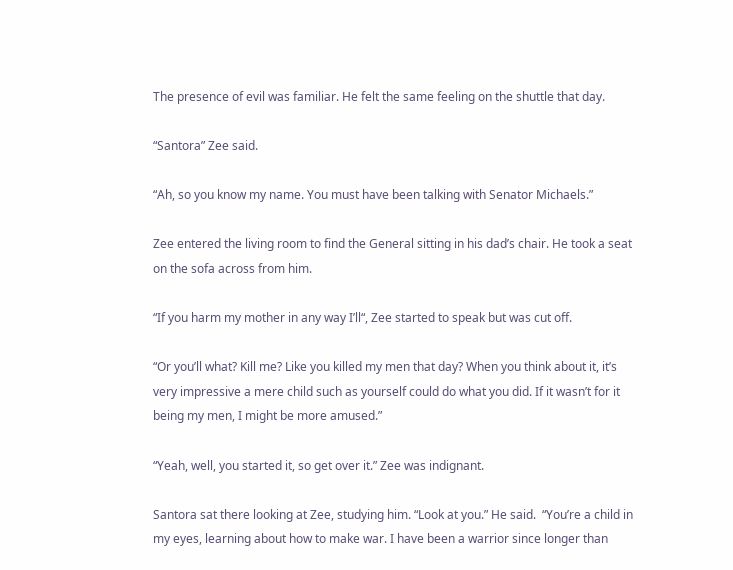The presence of evil was familiar. He felt the same feeling on the shuttle that day.

“Santora” Zee said.

“Ah, so you know my name. You must have been talking with Senator Michaels.”

Zee entered the living room to find the General sitting in his dad’s chair. He took a seat on the sofa across from him.

“If you harm my mother in any way I’ll“, Zee started to speak but was cut off.

“Or you’ll what? Kill me? Like you killed my men that day? When you think about it, it’s very impressive a mere child such as yourself could do what you did. If it wasn’t for it being my men, I might be more amused.”

“Yeah, well, you started it, so get over it.” Zee was indignant.

Santora sat there looking at Zee, studying him. “Look at you.” He said.  “You’re a child in my eyes, learning about how to make war. I have been a warrior since longer than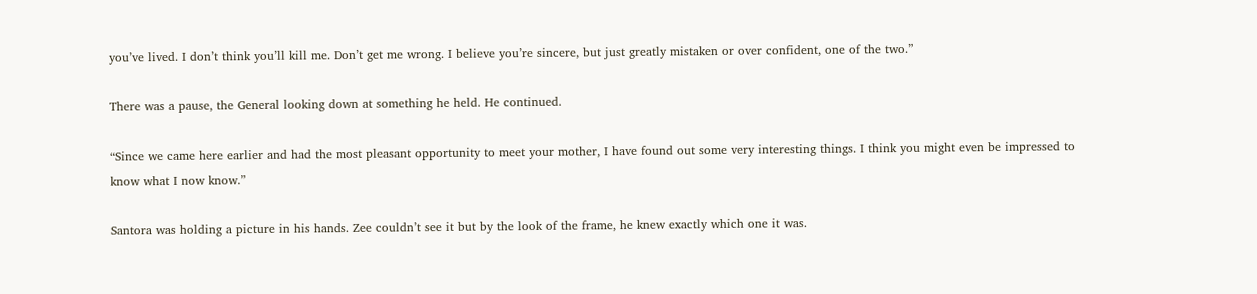you’ve lived. I don’t think you’ll kill me. Don’t get me wrong. I believe you’re sincere, but just greatly mistaken or over confident, one of the two.”

There was a pause, the General looking down at something he held. He continued.

“Since we came here earlier and had the most pleasant opportunity to meet your mother, I have found out some very interesting things. I think you might even be impressed to know what I now know.”

Santora was holding a picture in his hands. Zee couldn’t see it but by the look of the frame, he knew exactly which one it was.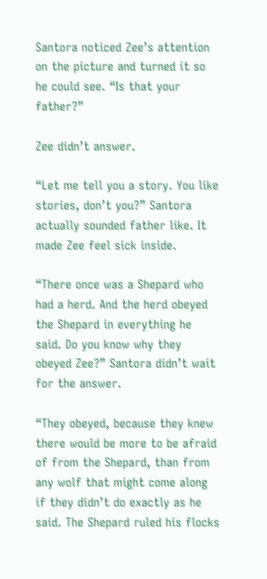Santora noticed Zee’s attention on the picture and turned it so he could see. “Is that your father?”

Zee didn’t answer.

“Let me tell you a story. You like stories, don’t you?” Santora actually sounded father like. It made Zee feel sick inside.

“There once was a Shepard who had a herd. And the herd obeyed the Shepard in everything he said. Do you know why they obeyed Zee?” Santora didn’t wait for the answer.

“They obeyed, because they knew there would be more to be afraid of from the Shepard, than from any wolf that might come along if they didn’t do exactly as he said. The Shepard ruled his flocks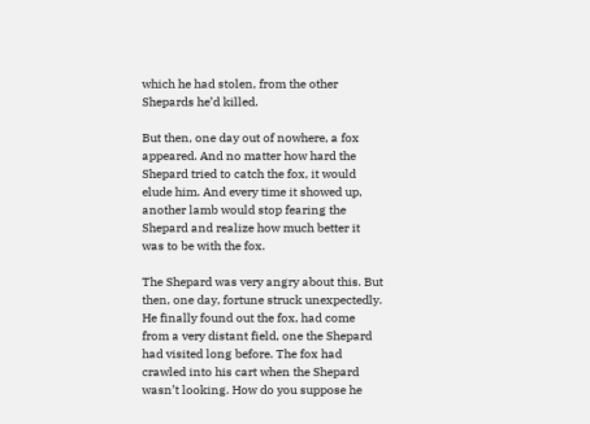which he had stolen, from the other Shepards he’d killed.

But then, one day out of nowhere, a fox appeared. And no matter how hard the Shepard tried to catch the fox, it would elude him. And every time it showed up, another lamb would stop fearing the Shepard and realize how much better it was to be with the fox.

The Shepard was very angry about this. But then, one day, fortune struck unexpectedly. He finally found out the fox, had come from a very distant field, one the Shepard had visited long before. The fox had crawled into his cart when the Shepard wasn’t looking. How do you suppose he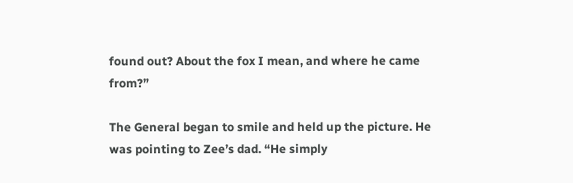found out? About the fox I mean, and where he came from?”

The General began to smile and held up the picture. He was pointing to Zee’s dad. “He simply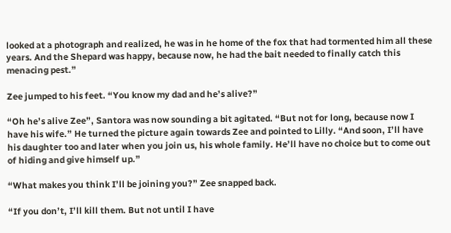looked at a photograph and realized, he was in he home of the fox that had tormented him all these years. And the Shepard was happy, because now, he had the bait needed to finally catch this menacing pest.”

Zee jumped to his feet. “You know my dad and he’s alive?”

“Oh he’s alive Zee”, Santora was now sounding a bit agitated. “But not for long, because now I have his wife.” He turned the picture again towards Zee and pointed to Lilly. “And soon, I’ll have his daughter too and later when you join us, his whole family. He’ll have no choice but to come out of hiding and give himself up.”

“What makes you think I’ll be joining you?” Zee snapped back.

“If you don’t, I’ll kill them. But not until I have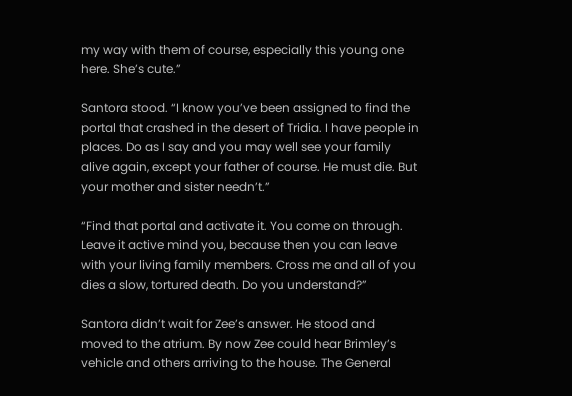my way with them of course, especially this young one here. She’s cute.”

Santora stood. “I know you’ve been assigned to find the portal that crashed in the desert of Tridia. I have people in places. Do as I say and you may well see your family alive again, except your father of course. He must die. But your mother and sister needn’t.”

“Find that portal and activate it. You come on through. Leave it active mind you, because then you can leave with your living family members. Cross me and all of you dies a slow, tortured death. Do you understand?”

Santora didn’t wait for Zee’s answer. He stood and moved to the atrium. By now Zee could hear Brimley’s vehicle and others arriving to the house. The General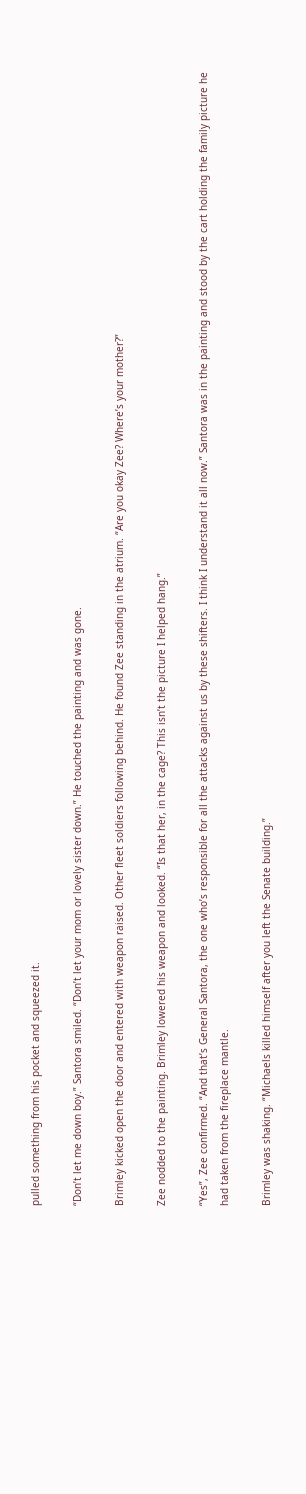pulled something from his pocket and squeezed it.

“Don’t let me down boy.” Santora smiled. “Don’t let your mom or lovely sister down.” He touched the painting and was gone.

Brimley kicked open the door and entered with weapon raised. Other fleet soldiers following behind. He found Zee standing in the atrium. “Are you okay Zee? Where’s your mother?”

Zee nodded to the painting. Brimley lowered his weapon and looked. “Is that her, in the cage? This isn’t the picture I helped hang.”

“Yes”, Zee confirmed. “And that’s General Santora, the one who’s responsible for all the attacks against us by these shifters. I think I understand it all now.” Santora was in the painting and stood by the cart holding the family picture he had taken from the fireplace mantle.

Brimley was shaking. “Michaels killed himself after you left the Senate building.”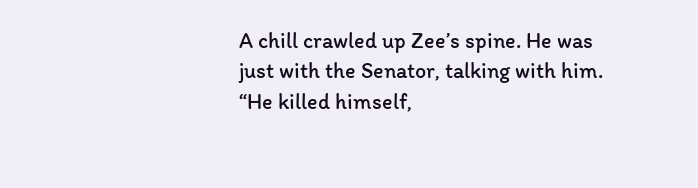A chill crawled up Zee’s spine. He was just with the Senator, talking with him. “He killed himself,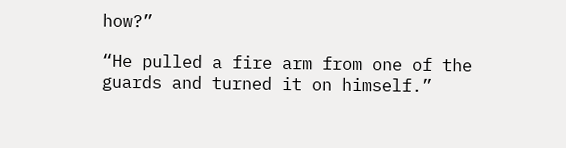how?”

“He pulled a fire arm from one of the guards and turned it on himself.”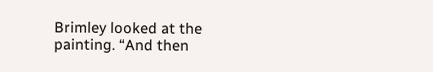Brimley looked at the painting. “And then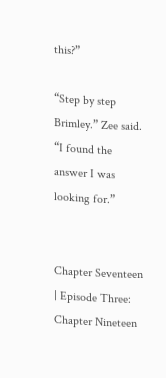this?”

“Step by step Brimley.” Zee said. “I found the answer I was looking for.”


Chapter Seventeen | Episode Three: Chapter Nineteen